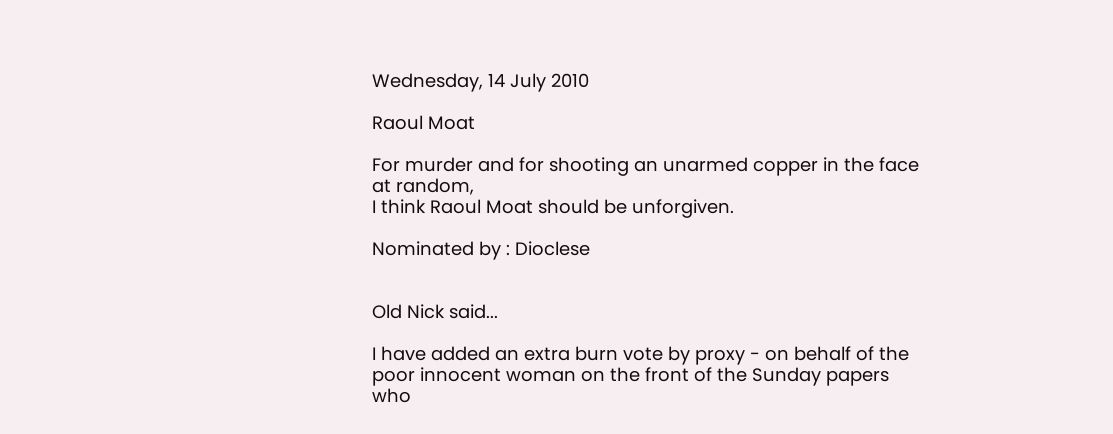Wednesday, 14 July 2010

Raoul Moat

For murder and for shooting an unarmed copper in the face at random,
I think Raoul Moat should be unforgiven.

Nominated by : Dioclese


Old Nick said...

I have added an extra burn vote by proxy - on behalf of the poor innocent woman on the front of the Sunday papers who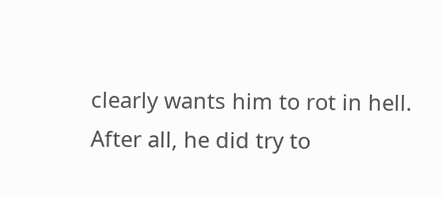clearly wants him to rot in hell. After all, he did try to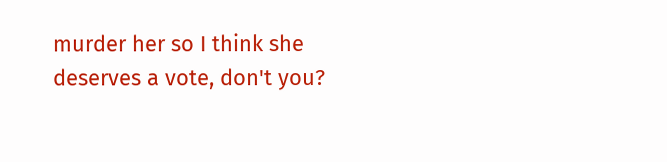murder her so I think she deserves a vote, don't you?